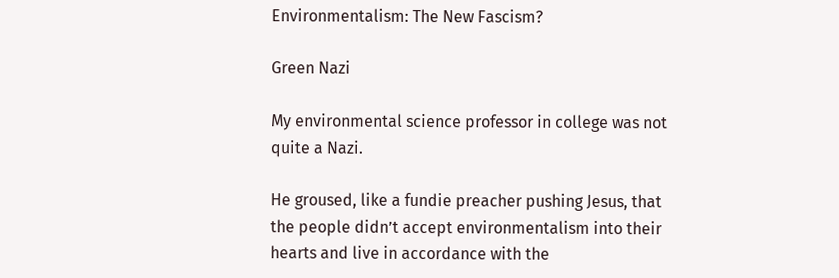Environmentalism: The New Fascism?

Green Nazi

My environmental science professor in college was not quite a Nazi.

He groused, like a fundie preacher pushing Jesus, that the people didn’t accept environmentalism into their hearts and live in accordance with the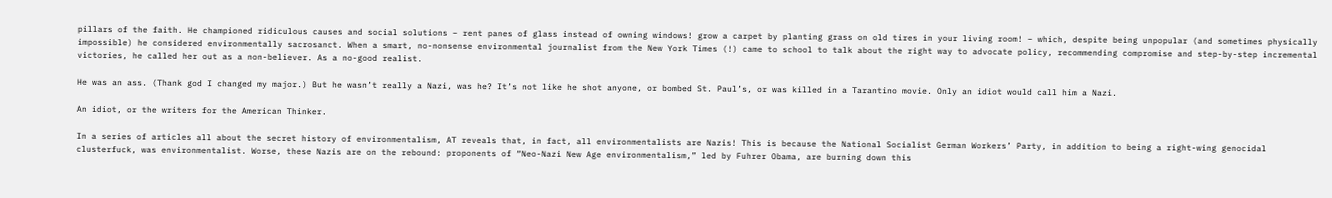pillars of the faith. He championed ridiculous causes and social solutions – rent panes of glass instead of owning windows! grow a carpet by planting grass on old tires in your living room! – which, despite being unpopular (and sometimes physically impossible) he considered environmentally sacrosanct. When a smart, no-nonsense environmental journalist from the New York Times (!) came to school to talk about the right way to advocate policy, recommending compromise and step-by-step incremental victories, he called her out as a non-believer. As a no-good realist.

He was an ass. (Thank god I changed my major.) But he wasn’t really a Nazi, was he? It’s not like he shot anyone, or bombed St. Paul’s, or was killed in a Tarantino movie. Only an idiot would call him a Nazi.

An idiot, or the writers for the American Thinker.

In a series of articles all about the secret history of environmentalism, AT reveals that, in fact, all environmentalists are Nazis! This is because the National Socialist German Workers’ Party, in addition to being a right-wing genocidal clusterfuck, was environmentalist. Worse, these Nazis are on the rebound: proponents of “Neo-Nazi New Age environmentalism,” led by Fuhrer Obama, are burning down this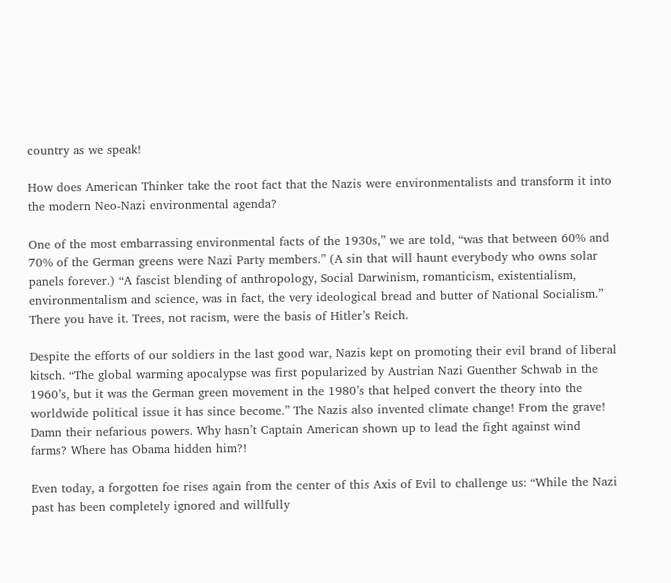country as we speak!

How does American Thinker take the root fact that the Nazis were environmentalists and transform it into the modern Neo-Nazi environmental agenda?

One of the most embarrassing environmental facts of the 1930s,” we are told, “was that between 60% and 70% of the German greens were Nazi Party members.” (A sin that will haunt everybody who owns solar panels forever.) “A fascist blending of anthropology, Social Darwinism, romanticism, existentialism, environmentalism and science, was in fact, the very ideological bread and butter of National Socialism.” There you have it. Trees, not racism, were the basis of Hitler’s Reich.

Despite the efforts of our soldiers in the last good war, Nazis kept on promoting their evil brand of liberal kitsch. “The global warming apocalypse was first popularized by Austrian Nazi Guenther Schwab in the 1960’s, but it was the German green movement in the 1980’s that helped convert the theory into the worldwide political issue it has since become.” The Nazis also invented climate change! From the grave! Damn their nefarious powers. Why hasn’t Captain American shown up to lead the fight against wind farms? Where has Obama hidden him?!

Even today, a forgotten foe rises again from the center of this Axis of Evil to challenge us: “While the Nazi past has been completely ignored and willfully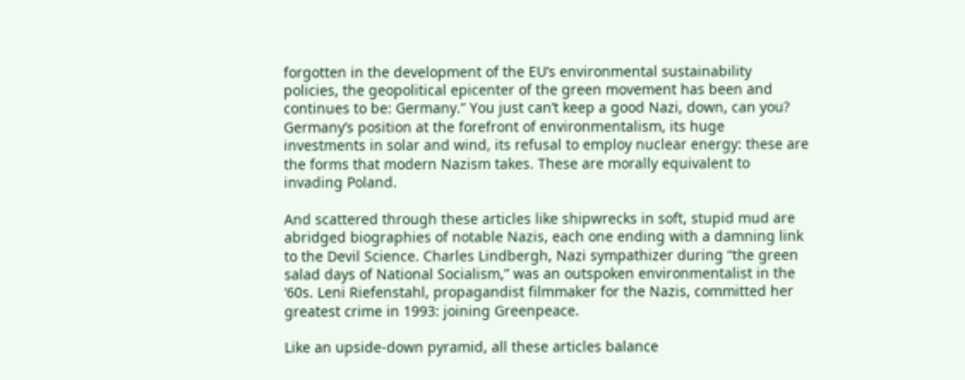forgotten in the development of the EU’s environmental sustainability policies, the geopolitical epicenter of the green movement has been and continues to be: Germany.” You just can’t keep a good Nazi, down, can you? Germany’s position at the forefront of environmentalism, its huge investments in solar and wind, its refusal to employ nuclear energy: these are the forms that modern Nazism takes. These are morally equivalent to invading Poland.

And scattered through these articles like shipwrecks in soft, stupid mud are abridged biographies of notable Nazis, each one ending with a damning link to the Devil Science. Charles Lindbergh, Nazi sympathizer during “the green salad days of National Socialism,” was an outspoken environmentalist in the ‘60s. Leni Riefenstahl, propagandist filmmaker for the Nazis, committed her greatest crime in 1993: joining Greenpeace.

Like an upside-down pyramid, all these articles balance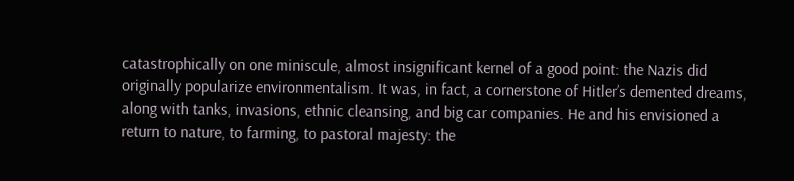catastrophically on one miniscule, almost insignificant kernel of a good point: the Nazis did originally popularize environmentalism. It was, in fact, a cornerstone of Hitler’s demented dreams, along with tanks, invasions, ethnic cleansing, and big car companies. He and his envisioned a return to nature, to farming, to pastoral majesty: the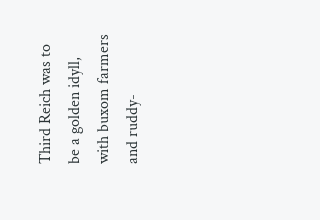Third Reich was to be a golden idyll, with buxom farmers and ruddy-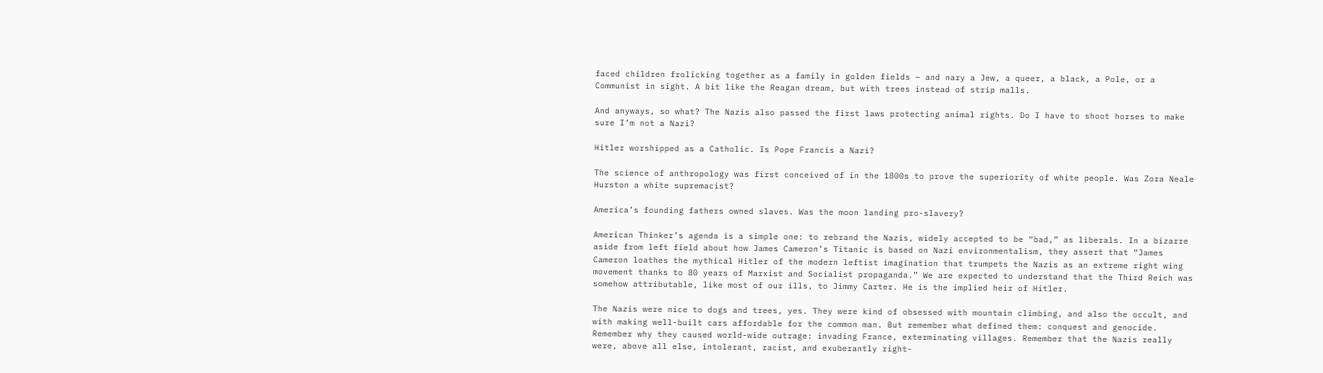faced children frolicking together as a family in golden fields – and nary a Jew, a queer, a black, a Pole, or a Communist in sight. A bit like the Reagan dream, but with trees instead of strip malls.

And anyways, so what? The Nazis also passed the first laws protecting animal rights. Do I have to shoot horses to make sure I’m not a Nazi?

Hitler worshipped as a Catholic. Is Pope Francis a Nazi?

The science of anthropology was first conceived of in the 1800s to prove the superiority of white people. Was Zora Neale Hurston a white supremacist?

America’s founding fathers owned slaves. Was the moon landing pro-slavery?

American Thinker’s agenda is a simple one: to rebrand the Nazis, widely accepted to be “bad,” as liberals. In a bizarre aside from left field about how James Cameron’s Titanic is based on Nazi environmentalism, they assert that “James Cameron loathes the mythical Hitler of the modern leftist imagination that trumpets the Nazis as an extreme right wing movement thanks to 80 years of Marxist and Socialist propaganda.” We are expected to understand that the Third Reich was somehow attributable, like most of our ills, to Jimmy Carter. He is the implied heir of Hitler.

The Nazis were nice to dogs and trees, yes. They were kind of obsessed with mountain climbing, and also the occult, and with making well-built cars affordable for the common man. But remember what defined them: conquest and genocide. Remember why they caused world-wide outrage: invading France, exterminating villages. Remember that the Nazis really were, above all else, intolerant, racist, and exuberantly right-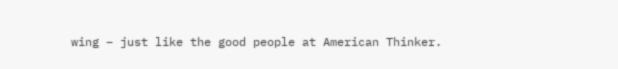wing – just like the good people at American Thinker.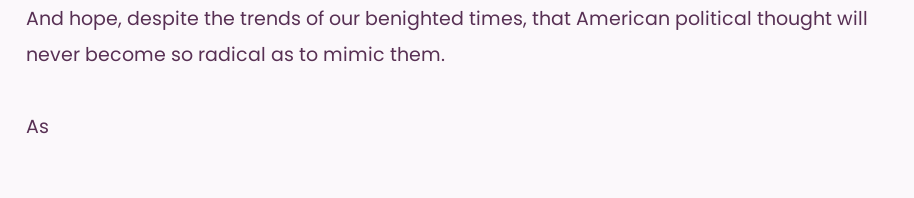And hope, despite the trends of our benighted times, that American political thought will never become so radical as to mimic them.

As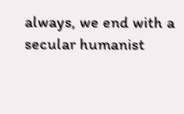always, we end with a secular humanist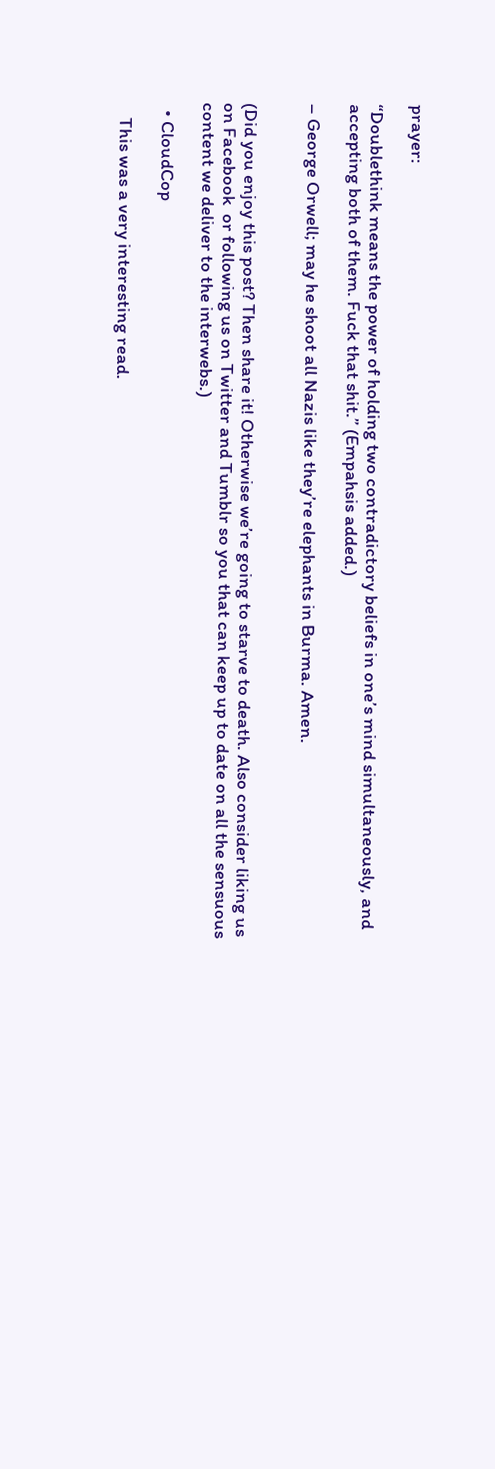prayer:

“Doublethink means the power of holding two contradictory beliefs in one’s mind simultaneously, and accepting both of them. Fuck that shit.” (Empahsis added.)

– George Orwell; may he shoot all Nazis like they’re elephants in Burma. Amen.


(Did you enjoy this post? Then share it! Otherwise we’re going to starve to death. Also consider liking us on Facebook  or following us on Twitter and Tumblr so you that can keep up to date on all the sensuous content we deliver to the interwebs.)

  • CloudCop

    This was a very interesting read.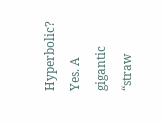Hyperbolic? Yes. A gigantic “straw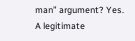man” argument? Yes. A legitimate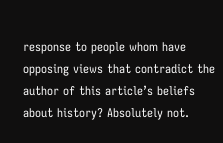response to people whom have opposing views that contradict the author of this article’s beliefs about history? Absolutely not.